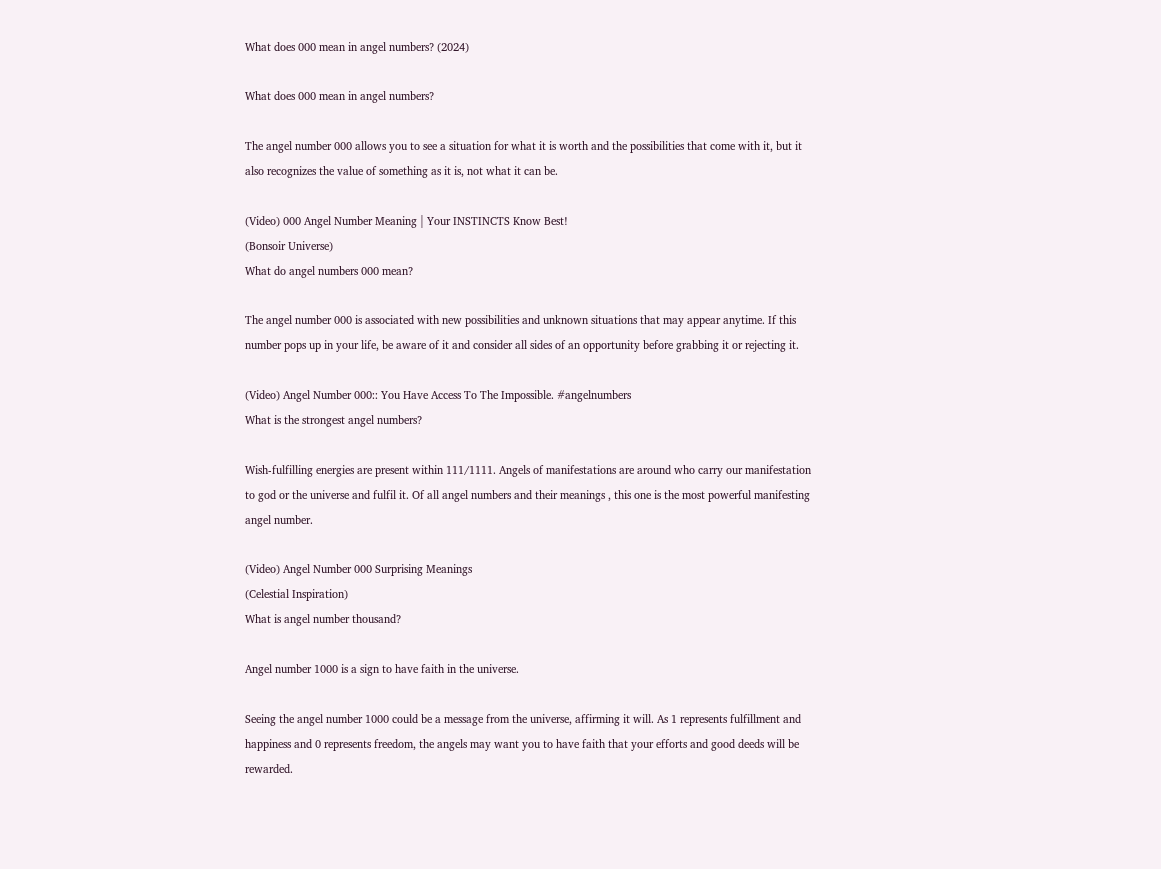What does 000 mean in angel numbers? (2024)

What does 000 mean in angel numbers?

The angel number 000 allows you to see a situation for what it is worth and the possibilities that come with it, but it also recognizes the value of something as it is, not what it can be.

(Video) 000 Angel Number Meaning | Your INSTINCTS Know Best!
(Bonsoir Universe)
What do angel numbers 000 mean?

The angel number 000 is associated with new possibilities and unknown situations that may appear anytime. If this number pops up in your life, be aware of it and consider all sides of an opportunity before grabbing it or rejecting it.

(Video) Angel Number 000:: You Have Access To The Impossible. #angelnumbers
What is the strongest angel numbers?

Wish-fulfilling energies are present within 111/1111. Angels of manifestations are around who carry our manifestation to god or the universe and fulfil it. Of all angel numbers and their meanings , this one is the most powerful manifesting angel number.

(Video) Angel Number 000 Surprising Meanings
(Celestial Inspiration)
What is angel number thousand?

Angel number 1000 is a sign to have faith in the universe.

Seeing the angel number 1000 could be a message from the universe, affirming it will. As 1 represents fulfillment and happiness and 0 represents freedom, the angels may want you to have faith that your efforts and good deeds will be rewarded.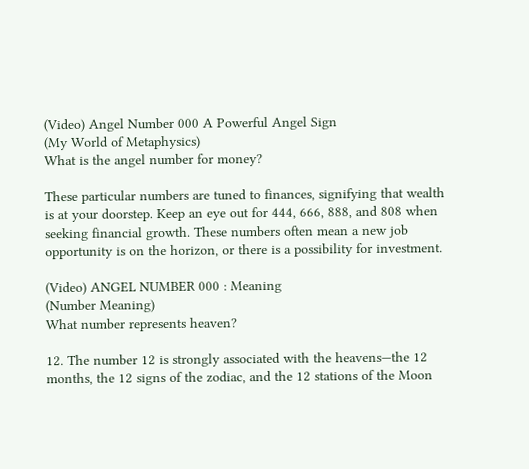(Video) Angel Number 000 A Powerful Angel Sign
(My World of Metaphysics)
What is the angel number for money?

These particular numbers are tuned to finances, signifying that wealth is at your doorstep. Keep an eye out for 444, 666, 888, and 808 when seeking financial growth. These numbers often mean a new job opportunity is on the horizon, or there is a possibility for investment.

(Video) ANGEL NUMBER 000 : Meaning
(Number Meaning)
What number represents heaven?

12. The number 12 is strongly associated with the heavens—the 12 months, the 12 signs of the zodiac, and the 12 stations of the Moon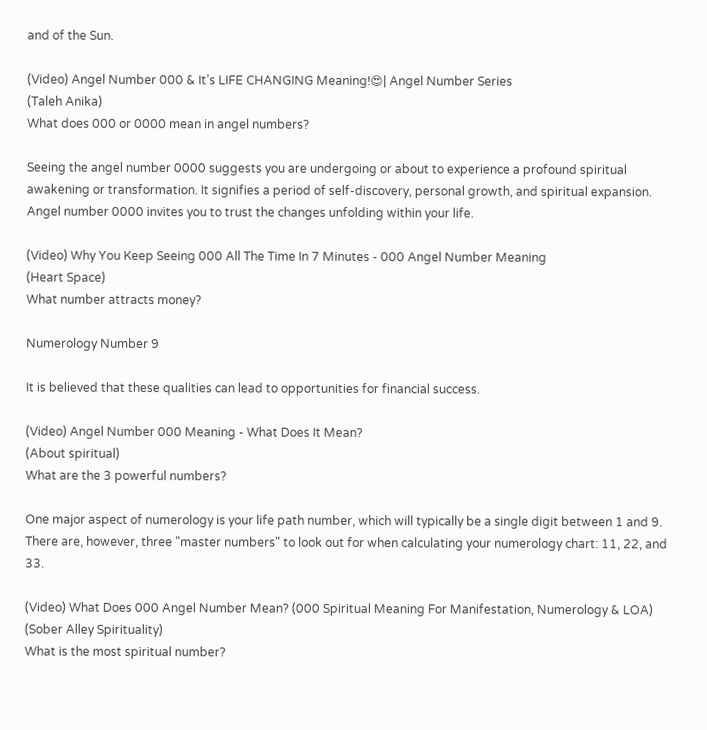and of the Sun.

(Video) Angel Number 000 & It’s LIFE CHANGING Meaning!😍| Angel Number Series
(Taleh Anika)
What does 000 or 0000 mean in angel numbers?

Seeing the angel number 0000 suggests you are undergoing or about to experience a profound spiritual awakening or transformation. It signifies a period of self-discovery, personal growth, and spiritual expansion. Angel number 0000 invites you to trust the changes unfolding within your life.

(Video) Why You Keep Seeing 000 All The Time In 7 Minutes - 000 Angel Number Meaning
(Heart Space)
What number attracts money?

Numerology Number 9

It is believed that these qualities can lead to opportunities for financial success.

(Video) Angel Number 000 Meaning - What Does It Mean?
(About spiritual)
What are the 3 powerful numbers?

One major aspect of numerology is your life path number, which will typically be a single digit between 1 and 9. There are, however, three "master numbers" to look out for when calculating your numerology chart: 11, 22, and 33.

(Video) What Does 000 Angel Number Mean? (000 Spiritual Meaning For Manifestation, Numerology & LOA)
(Sober Alley Spirituality)
What is the most spiritual number?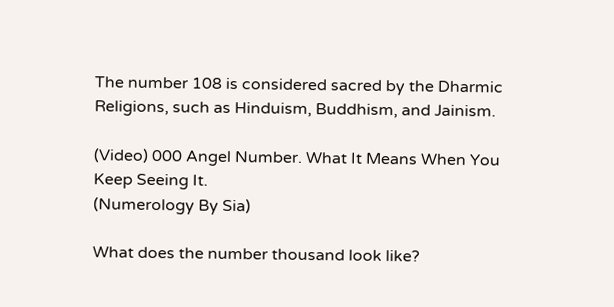The number 108 is considered sacred by the Dharmic Religions, such as Hinduism, Buddhism, and Jainism.

(Video) 000 Angel Number. What It Means When You Keep Seeing It.
(Numerology By Sia)

What does the number thousand look like?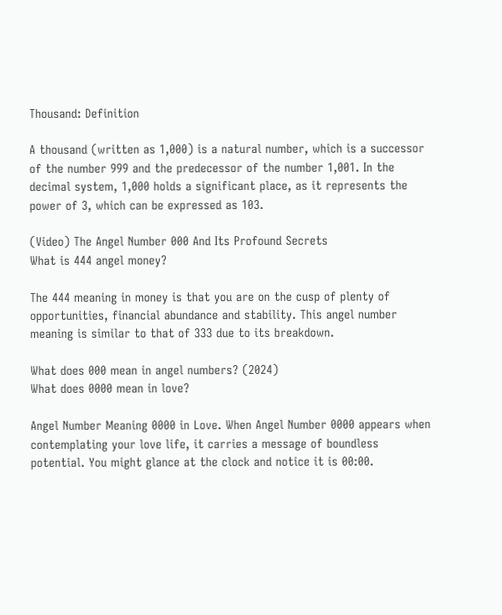Thousand: Definition

A thousand (written as 1,000) is a natural number, which is a successor of the number 999 and the predecessor of the number 1,001. In the decimal system, 1,000 holds a significant place, as it represents the power of 3, which can be expressed as 103.

(Video) The Angel Number 000 And Its Profound Secrets
What is 444 angel money?

The 444 meaning in money is that you are on the cusp of plenty of opportunities, financial abundance and stability. This angel number meaning is similar to that of 333 due to its breakdown.

What does 000 mean in angel numbers? (2024)
What does 0000 mean in love?

Angel Number Meaning 0000 in Love. When Angel Number 0000 appears when contemplating your love life, it carries a message of boundless potential. You might glance at the clock and notice it is 00:00.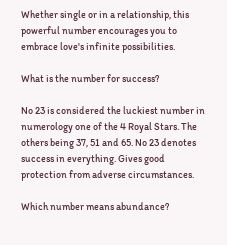Whether single or in a relationship, this powerful number encourages you to embrace love's infinite possibilities.

What is the number for success?

No 23 is considered the luckiest number in numerology one of the 4 Royal Stars. The others being 37, 51 and 65. No 23 denotes success in everything. Gives good protection from adverse circumstances.

Which number means abundance?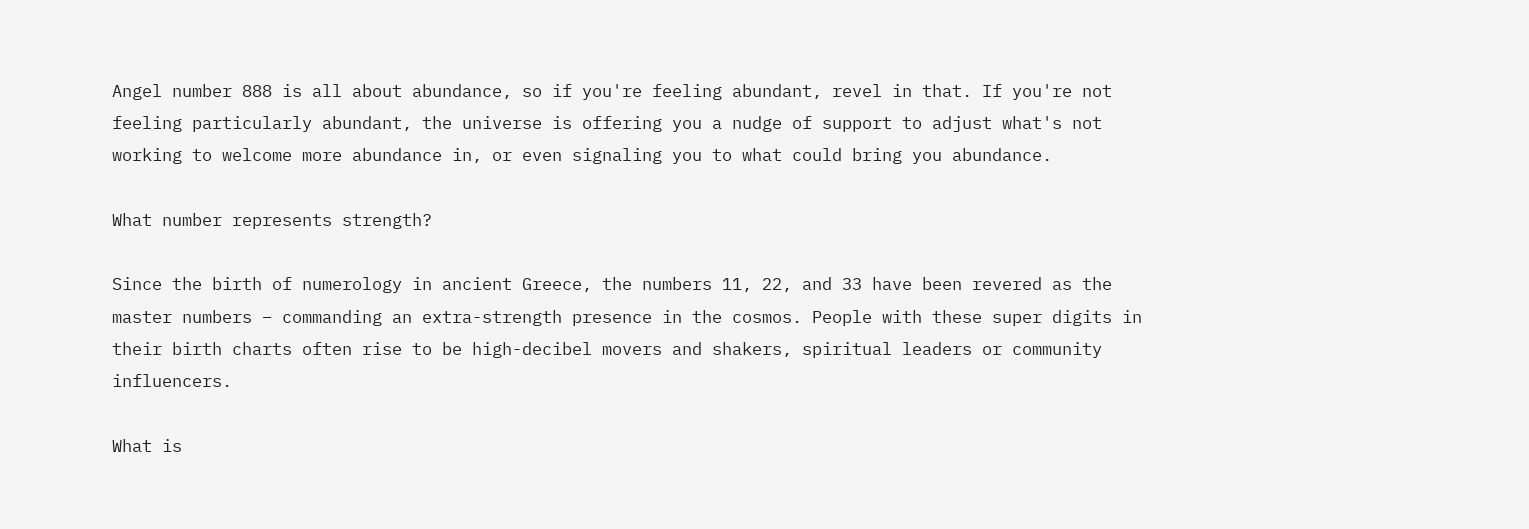Angel number 888 is all about abundance, so if you're feeling abundant, revel in that. If you're not feeling particularly abundant, the universe is offering you a nudge of support to adjust what's not working to welcome more abundance in, or even signaling you to what could bring you abundance.

What number represents strength?

Since the birth of numerology in ancient Greece, the numbers 11, 22, and 33 have been revered as the master numbers – commanding an extra-strength presence in the cosmos. People with these super digits in their birth charts often rise to be high-decibel movers and shakers, spiritual leaders or community influencers.

What is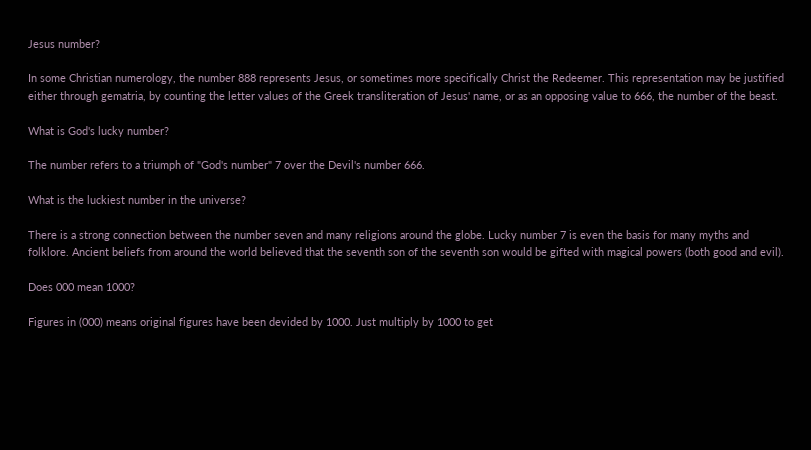Jesus number?

In some Christian numerology, the number 888 represents Jesus, or sometimes more specifically Christ the Redeemer. This representation may be justified either through gematria, by counting the letter values of the Greek transliteration of Jesus' name, or as an opposing value to 666, the number of the beast.

What is God's lucky number?

The number refers to a triumph of "God's number" 7 over the Devil's number 666.

What is the luckiest number in the universe?

There is a strong connection between the number seven and many religions around the globe. Lucky number 7 is even the basis for many myths and folklore. Ancient beliefs from around the world believed that the seventh son of the seventh son would be gifted with magical powers (both good and evil).

Does 000 mean 1000?

Figures in (000) means original figures have been devided by 1000. Just multiply by 1000 to get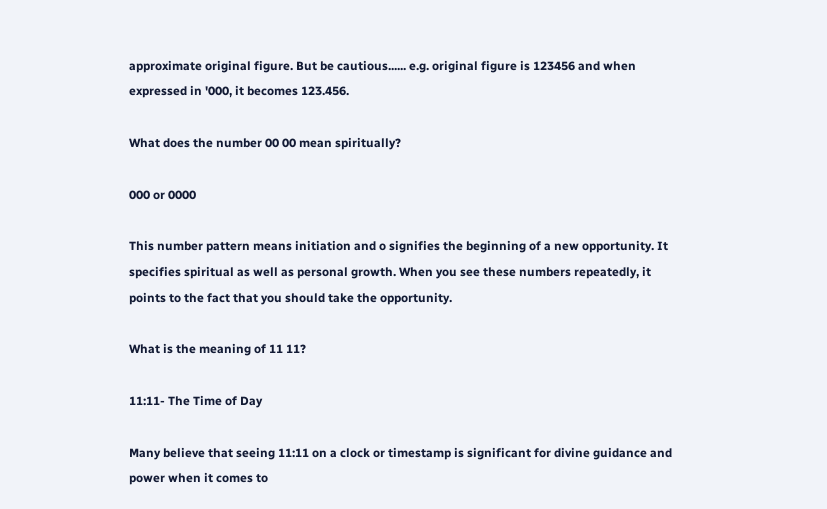approximate original figure. But be cautious...... e.g. original figure is 123456 and when expressed in '000, it becomes 123.456.

What does the number 00 00 mean spiritually?

000 or 0000

This number pattern means initiation and o signifies the beginning of a new opportunity. It specifies spiritual as well as personal growth. When you see these numbers repeatedly, it points to the fact that you should take the opportunity.

What is the meaning of 11 11?

11:11- The Time of Day

Many believe that seeing 11:11 on a clock or timestamp is significant for divine guidance and power when it comes to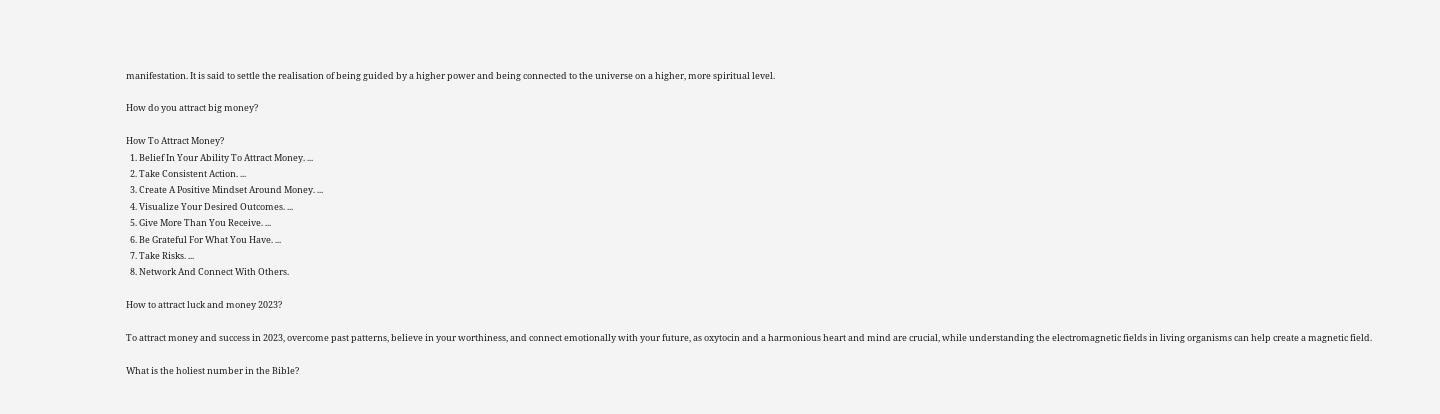manifestation. It is said to settle the realisation of being guided by a higher power and being connected to the universe on a higher, more spiritual level.

How do you attract big money?

How To Attract Money?
  1. Belief In Your Ability To Attract Money. ...
  2. Take Consistent Action. ...
  3. Create A Positive Mindset Around Money. ...
  4. Visualize Your Desired Outcomes. ...
  5. Give More Than You Receive. ...
  6. Be Grateful For What You Have. ...
  7. Take Risks. ...
  8. Network And Connect With Others.

How to attract luck and money 2023?

To attract money and success in 2023, overcome past patterns, believe in your worthiness, and connect emotionally with your future, as oxytocin and a harmonious heart and mind are crucial, while understanding the electromagnetic fields in living organisms can help create a magnetic field.

What is the holiest number in the Bible?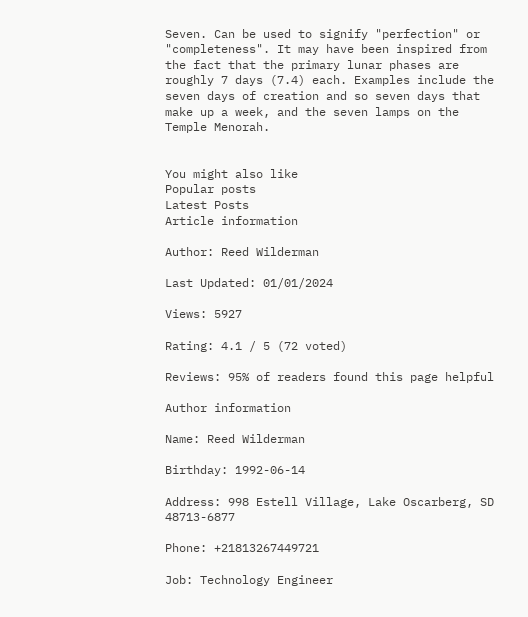Seven. Can be used to signify "perfection" or "completeness". It may have been inspired from the fact that the primary lunar phases are roughly 7 days (7.4) each. Examples include the seven days of creation and so seven days that make up a week, and the seven lamps on the Temple Menorah.


You might also like
Popular posts
Latest Posts
Article information

Author: Reed Wilderman

Last Updated: 01/01/2024

Views: 5927

Rating: 4.1 / 5 (72 voted)

Reviews: 95% of readers found this page helpful

Author information

Name: Reed Wilderman

Birthday: 1992-06-14

Address: 998 Estell Village, Lake Oscarberg, SD 48713-6877

Phone: +21813267449721

Job: Technology Engineer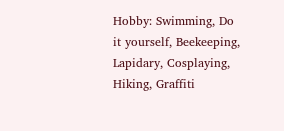Hobby: Swimming, Do it yourself, Beekeeping, Lapidary, Cosplaying, Hiking, Graffiti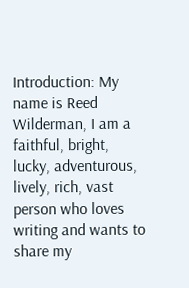Introduction: My name is Reed Wilderman, I am a faithful, bright, lucky, adventurous, lively, rich, vast person who loves writing and wants to share my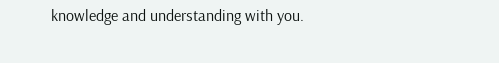knowledge and understanding with you.